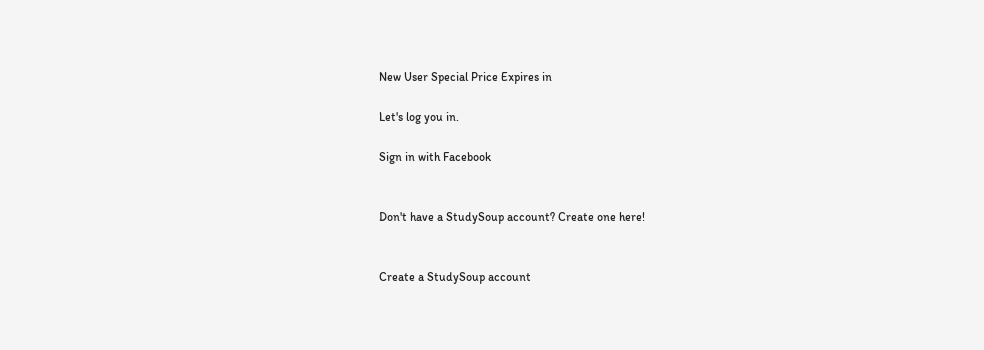New User Special Price Expires in

Let's log you in.

Sign in with Facebook


Don't have a StudySoup account? Create one here!


Create a StudySoup account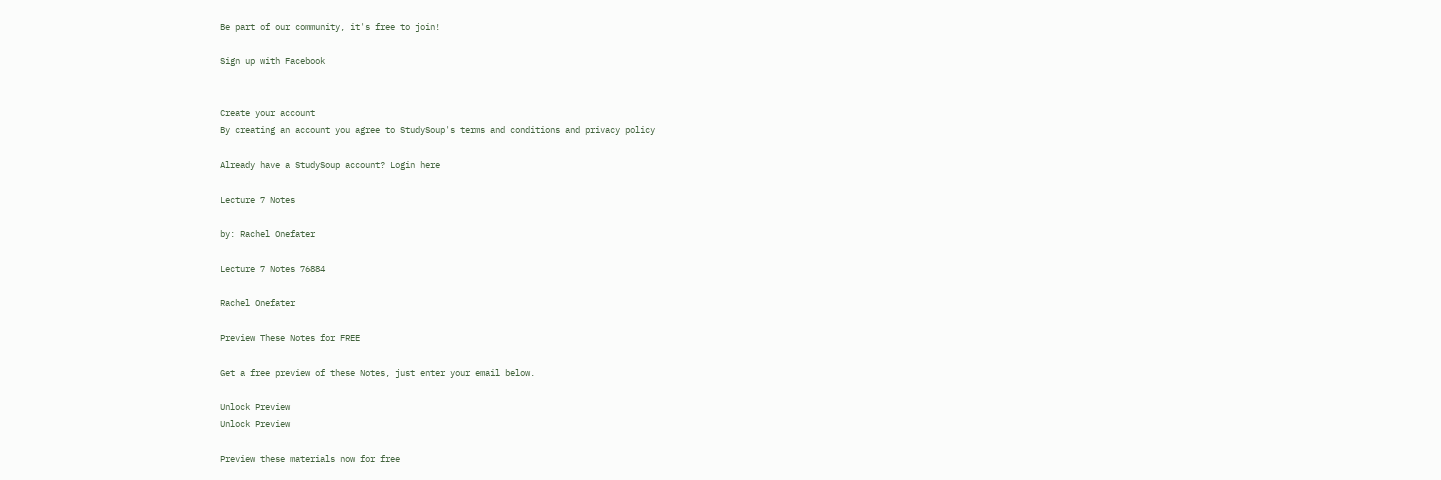Be part of our community, it's free to join!

Sign up with Facebook


Create your account
By creating an account you agree to StudySoup's terms and conditions and privacy policy

Already have a StudySoup account? Login here

Lecture 7 Notes

by: Rachel Onefater

Lecture 7 Notes 76884

Rachel Onefater

Preview These Notes for FREE

Get a free preview of these Notes, just enter your email below.

Unlock Preview
Unlock Preview

Preview these materials now for free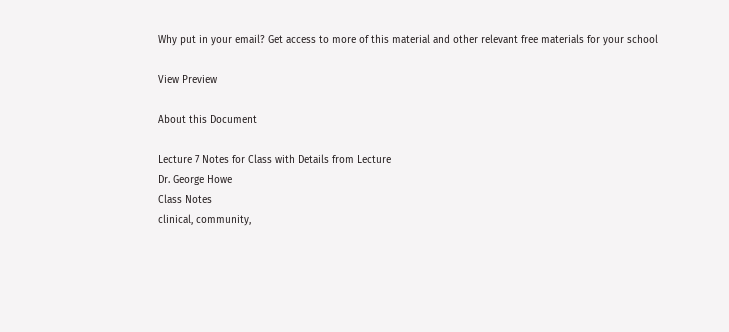Why put in your email? Get access to more of this material and other relevant free materials for your school

View Preview

About this Document

Lecture 7 Notes for Class with Details from Lecture
Dr. George Howe
Class Notes
clinical, community,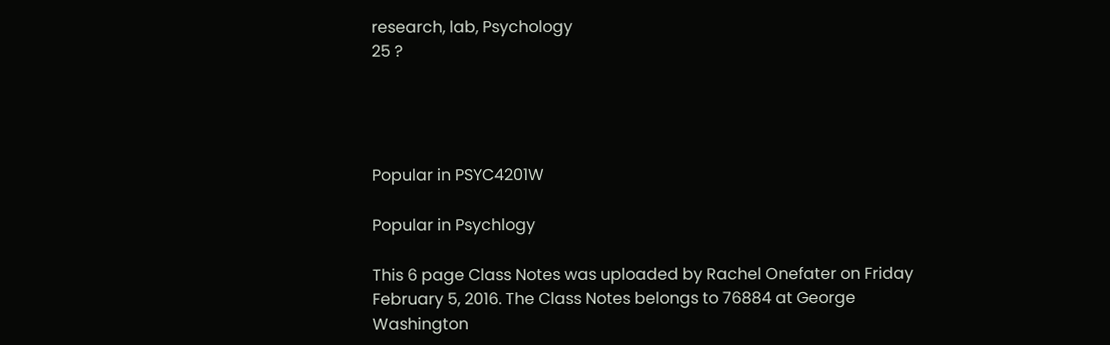research, lab, Psychology
25 ?




Popular in PSYC4201W

Popular in Psychlogy

This 6 page Class Notes was uploaded by Rachel Onefater on Friday February 5, 2016. The Class Notes belongs to 76884 at George Washington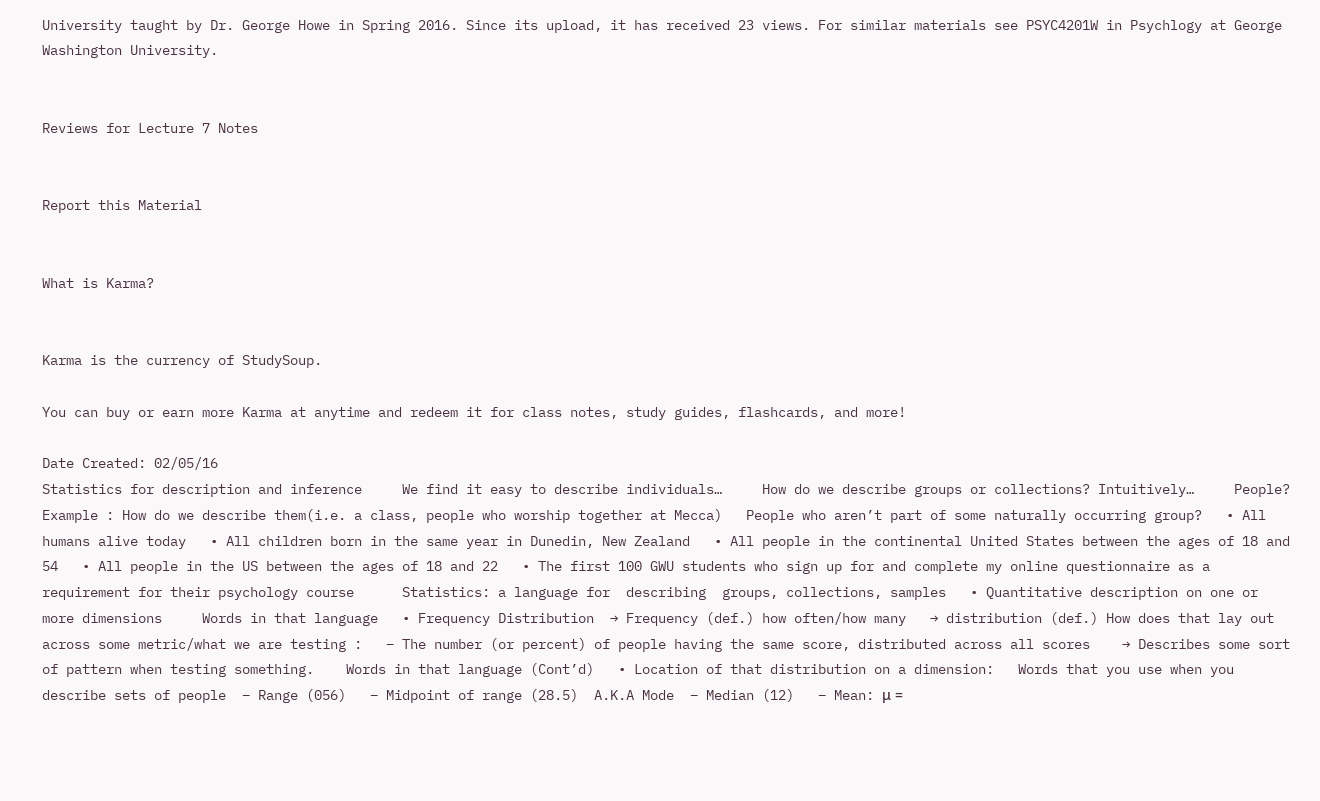University taught by Dr. George Howe in Spring 2016. Since its upload, it has received 23 views. For similar materials see PSYC4201W in Psychlogy at George Washington University.


Reviews for Lecture 7 Notes


Report this Material


What is Karma?


Karma is the currency of StudySoup.

You can buy or earn more Karma at anytime and redeem it for class notes, study guides, flashcards, and more!

Date Created: 02/05/16
Statistics for description and inference     We find it easy to describe individuals…     How do we describe groups or collections? Intuitively…     People?   Example : How do we describe them(i.e. a class, people who worship together at Mecca)   People who aren’t part of some naturally occurring group?   • All humans alive today   • All children born in the same year in Dunedin, New Zealand   • All people in the continental United States between the ages of 18 and 54   • All people in the US between the ages of 18 and 22   • The first 100 GWU students who sign up for and complete my online questionnaire as a  requirement for their psychology course      Statistics: a language for  describing  groups, collections, samples   • Quantitative description on one or more dimensions     Words in that language   • Frequency Distribution  → Frequency (def.) how often/how many   → distribution (def.) How does that lay out across some metric/what we are testing :   – The number (or percent) of people having the same score, distributed across all scores    → Describes some sort of pattern when testing something.    Words in that language (Cont’d)   • Location of that distribution on a dimension:   Words that you use when you describe sets of people  – Range (056)   – Midpoint of range (28.5)  A.K.A Mode  – Median (12)   – Mean: μ =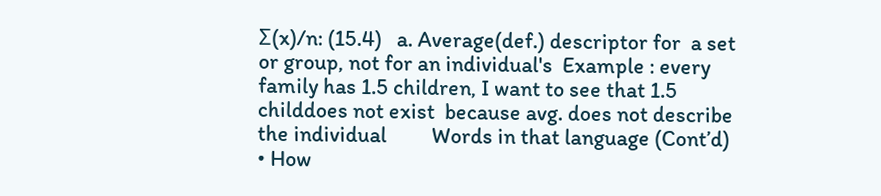Σ(x)/n: (15.4)   a. Average(def.) descriptor for  a set or group, not for an individual's  Example : every family has 1.5 children, I want to see that 1.5 childdoes not exist  because avg. does not describe the individual         Words in that language (Cont’d)   • How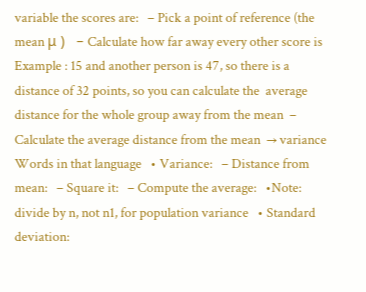variable the scores are:   – Pick a point of reference (the mean μ )   – Calculate how far away every other score is   Example : 15 and another person is 47, so there is a distance of 32 points, so you can calculate the  average distance for the whole group away from the mean  – Calculate the average distance from the mean  → variance   Words in that language   • Variance:   – Distance from mean:   – Square it:   – Compute the average:   •Note: divide by n, not n1, for population variance   • Standard deviation: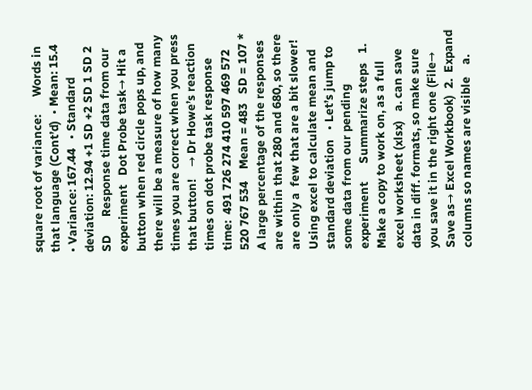square root of variance:      Words in that language (Cont’d)  • Mean: 15.4   • Variance: 167.44   • Standard deviation: 12.94 +1 SD +2 SD 1 SD 2 SD      Response time data from our experiment   Dot Probe task→ Hit a button when red circle pops up, and there will be a measure of how many  times you are correct when you press that button!    → Dr Howe’s reaction times on dot probe task response time:  491 726 274 410 597 469 572 520 767 534    Mean = 483   SD = 107 * A large percentage of the responses are within that 280 and 680, so there are only a  few that are a bit slower!     Using excel to calculate mean and standard deviation   • Let’s jump to some data from our pending experiment      Summarize steps   1. Make a copy to work on, as a full excel worksheet (xlsx)   a. can save data in diff. formats, so make sure you save it in the right one (File→  Save as→ Excel Workbook)  2.  Expand columns so names are visible    a.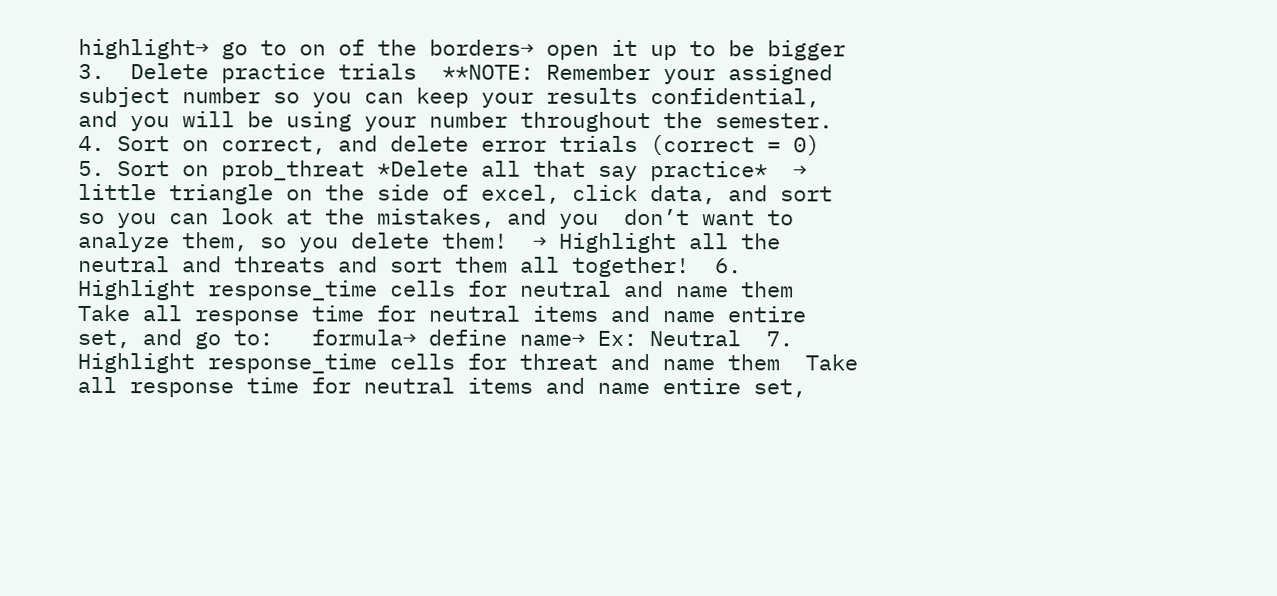highlight→ go to on of the borders→ open it up to be bigger  3.  Delete practice trials  **NOTE: Remember your assigned subject number so you can keep your results confidential,  and you will be using your number throughout the semester.  4. Sort on correct, and delete error trials (correct = 0)   5. Sort on prob_threat *Delete all that say practice*  → little triangle on the side of excel, click data, and sort so you can look at the mistakes, and you  don’t want to analyze them, so you delete them!  → Highlight all the neutral and threats and sort them all together!  6. Highlight response_time cells for neutral and name them   Take all response time for neutral items and name entire set, and go to:   formula→ define name→ Ex: Neutral  7.  Highlight response_time cells for threat and name them  Take all response time for neutral items and name entire set,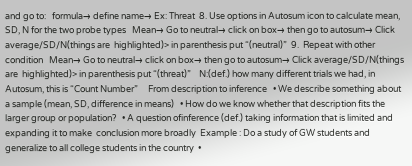and go to:   formula→ define name→ Ex: Threat  8. Use options in Autosum icon to calculate mean, SD, N for the two probe types   Mean→ Go to neutral→ click on box→ then go to autosum→ Click average/SD/N(things are  highlighted)> in parenthesis put “(neutral)”  9.  Repeat with other condition   Mean→ Go to neutral→ click on box→ then go to autosum→ Click average/SD/N(things are  highlighted)> in parenthesis put “(threat)”    N:(def.) how many different trials we had, in Autosum, this is “Count Number”     From description to inference   • We describe something about a sample (mean, SD, difference in means)   • How do we know whether that description fits the larger group or population?   • A question ofinference (def.) taking information that is limited and expanding it to make  conclusion more broadly  Example : Do a study of GW students and generalize to all college students in the country  •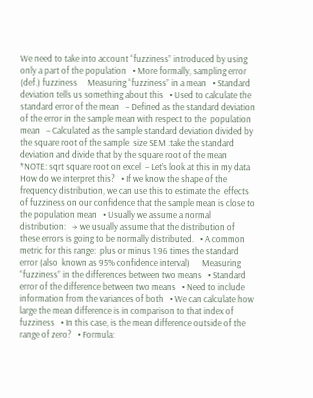We need to take into account “fuzziness” introduced by using only a part of the population   • More formally, sampling error (def.) fuzziness     Measuring “fuzziness” in a mean   • Standard deviation tells us something about this   • Used to calculate the standard error of the mean   – Defined as the standard deviation of the error in the sample mean with respect to the  population mean   – Calculated as the sample standard deviation divided by the square root of the sample  size SEM :take the standard deviation and divide that by the square root of the mean  *NOTE: sqrt square root on excel  – Let’s look at this in my data      How do we interpret this?   • If we know the shape of the frequency distribution, we can use this to estimate the  effects of fuzziness on our confidence that the sample mean is close to the population mean   • Usually we assume a normal distribution:   → we usually assume that the distribution of these errors is going to be normally distributed.   • A common metric for this range:  plus or minus 1.96 times the standard error (also  known as 95% confidence interval)      Measuring “fuzziness” in the differences between two means   • Standard error of the difference between two means   • Need to include information from the variances of both   • We can calculate how large the mean difference is in comparison to that index of fuzziness   • In this case, is the mean difference outside of the range of zero?   • Formula: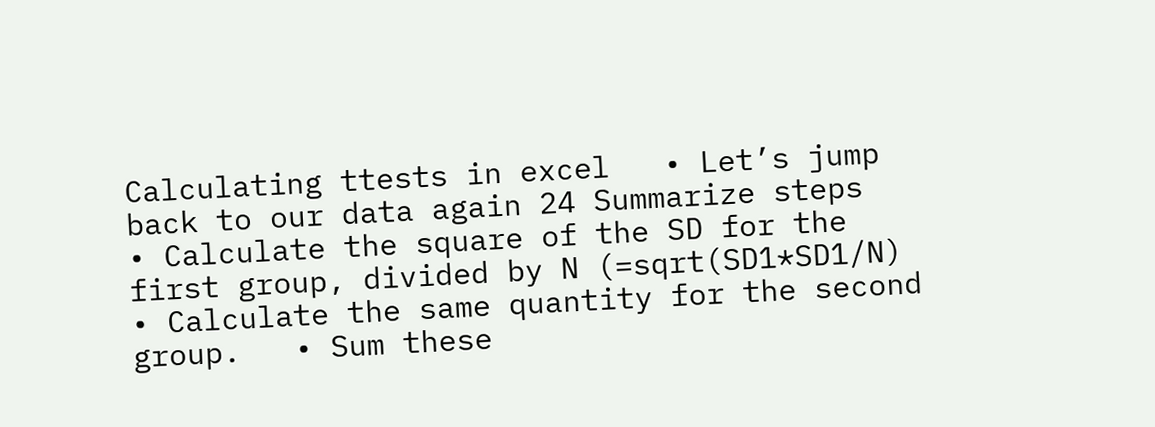Calculating ttests in excel   • Let’s jump back to our data again 24 Summarize steps   • Calculate the square of the SD for the first group, divided by N (=sqrt(SD1*SD1/N)   • Calculate the same quantity for the second group.   • Sum these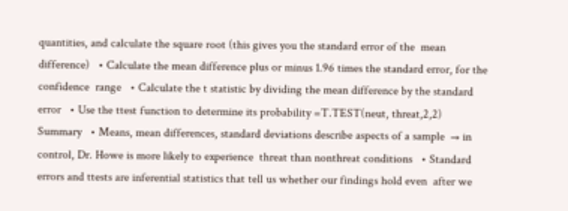quantities, and calculate the square root (this gives you the standard error of the  mean difference)   • Calculate the mean difference plus or minus 1.96 times the standard error, for the confidence  range   • Calculate the t statistic by dividing the mean difference by the standard error   • Use the ttest function to determine its probability =T.TEST(neut, threat,2,2)      Summary   • Means, mean differences, standard deviations describe aspects of a sample  → in control, Dr. Howe is more likely to experience  threat than nonthreat conditions   • Standard errors and ttests are inferential statistics that tell us whether our findings hold even  after we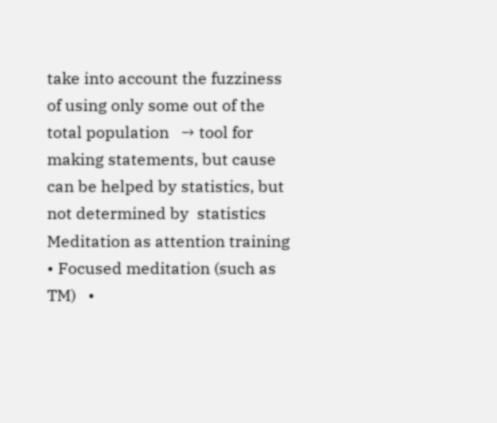take into account the fuzziness of using only some out of the total population   → tool for making statements, but cause can be helped by statistics, but not determined by  statistics    Meditation as attention training   • Focused meditation (such as TM)   •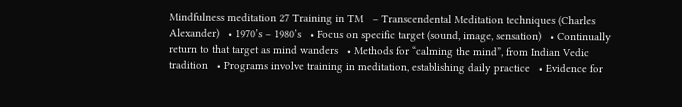Mindfulness meditation 27 Training in TM   – Transcendental Meditation techniques (Charles Alexander)   • 1970’s – 1980’s   • Focus on specific target (sound, image, sensation)   • Continually return to that target as mind wanders   • Methods for “calming the mind”, from Indian Vedic tradition   • Programs involve training in meditation, establishing daily practice   • Evidence for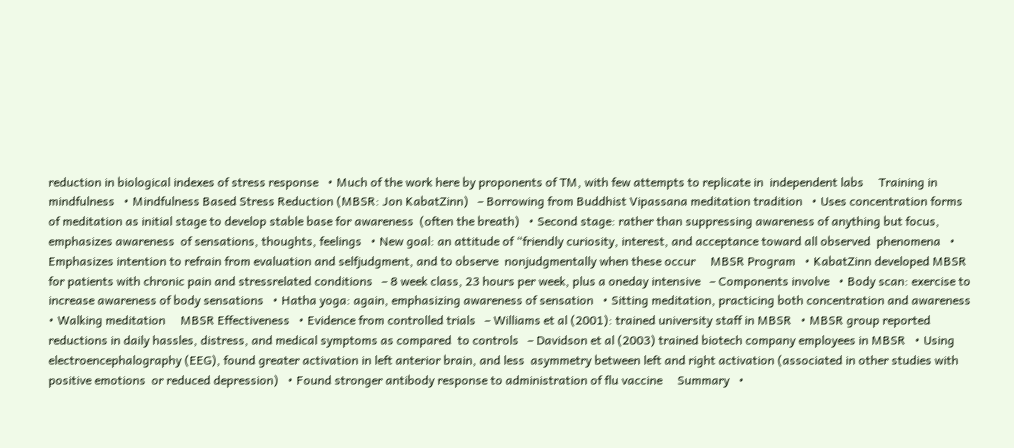reduction in biological indexes of stress response   • Much of the work here by proponents of TM, with few attempts to replicate in  independent labs     Training in mindfulness   • Mindfulness Based Stress Reduction (MBSR: Jon KabatZinn)   – Borrowing from Buddhist Vipassana meditation tradition   • Uses concentration forms of meditation as initial stage to develop stable base for awareness  (often the breath)   • Second stage: rather than suppressing awareness of anything but focus, emphasizes awareness  of sensations, thoughts, feelings   • New goal: an attitude of “friendly curiosity, interest, and acceptance toward all observed  phenomena   • Emphasizes intention to refrain from evaluation and selfjudgment, and to observe  nonjudgmentally when these occur     MBSR Program   • KabatZinn developed MBSR for patients with chronic pain and stressrelated conditions   – 8 week class, 23 hours per week, plus a oneday intensive   – Components involve   • Body scan: exercise to increase awareness of body sensations   • Hatha yoga: again, emphasizing awareness of sensation   • Sitting meditation, practicing both concentration and awareness   • Walking meditation     MBSR Effectiveness   • Evidence from controlled trials   – Williams et al (2001): trained university staff in MBSR   • MBSR group reported reductions in daily hassles, distress, and medical symptoms as compared  to controls   – Davidson et al (2003) trained biotech company employees in MBSR   • Using electroencephalography (EEG), found greater activation in left anterior brain, and less  asymmetry between left and right activation (associated in other studies with positive emotions  or reduced depression)   • Found stronger antibody response to administration of flu vaccine     Summary   •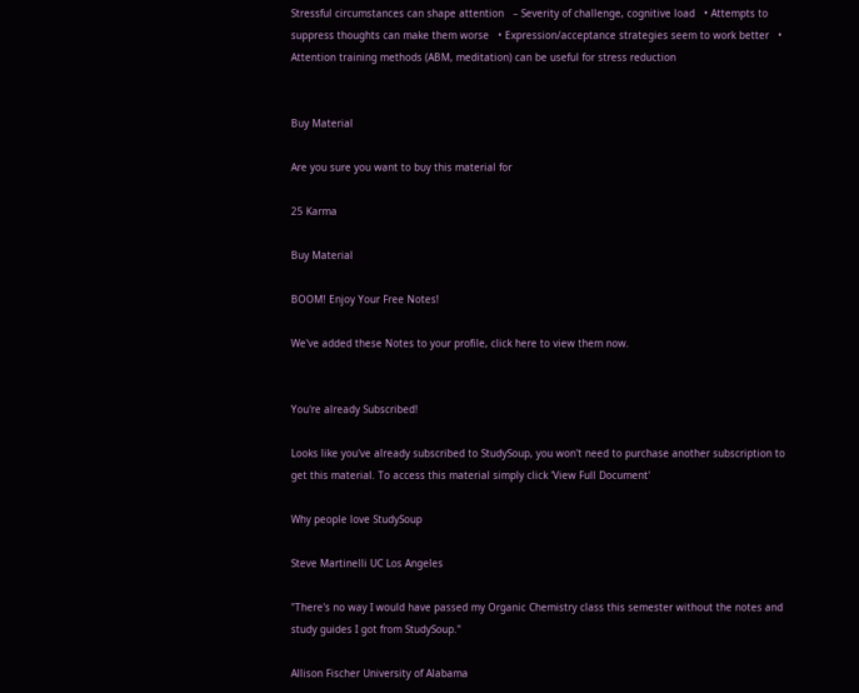Stressful circumstances can shape attention   – Severity of challenge, cognitive load   • Attempts to suppress thoughts can make them worse   • Expression/acceptance strategies seem to work better   • Attention training methods (ABM, meditation) can be useful for stress reduction


Buy Material

Are you sure you want to buy this material for

25 Karma

Buy Material

BOOM! Enjoy Your Free Notes!

We've added these Notes to your profile, click here to view them now.


You're already Subscribed!

Looks like you've already subscribed to StudySoup, you won't need to purchase another subscription to get this material. To access this material simply click 'View Full Document'

Why people love StudySoup

Steve Martinelli UC Los Angeles

"There's no way I would have passed my Organic Chemistry class this semester without the notes and study guides I got from StudySoup."

Allison Fischer University of Alabama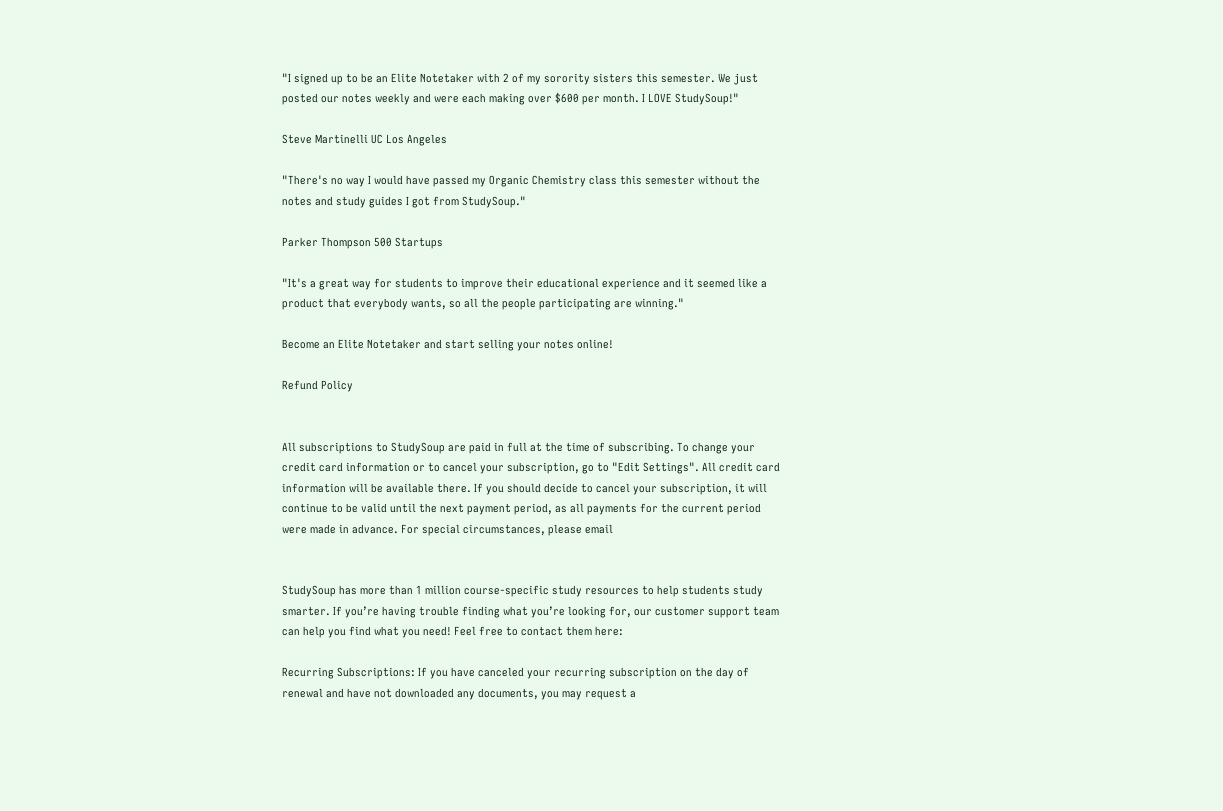"I signed up to be an Elite Notetaker with 2 of my sorority sisters this semester. We just posted our notes weekly and were each making over $600 per month. I LOVE StudySoup!"

Steve Martinelli UC Los Angeles

"There's no way I would have passed my Organic Chemistry class this semester without the notes and study guides I got from StudySoup."

Parker Thompson 500 Startups

"It's a great way for students to improve their educational experience and it seemed like a product that everybody wants, so all the people participating are winning."

Become an Elite Notetaker and start selling your notes online!

Refund Policy


All subscriptions to StudySoup are paid in full at the time of subscribing. To change your credit card information or to cancel your subscription, go to "Edit Settings". All credit card information will be available there. If you should decide to cancel your subscription, it will continue to be valid until the next payment period, as all payments for the current period were made in advance. For special circumstances, please email


StudySoup has more than 1 million course-specific study resources to help students study smarter. If you’re having trouble finding what you’re looking for, our customer support team can help you find what you need! Feel free to contact them here:

Recurring Subscriptions: If you have canceled your recurring subscription on the day of renewal and have not downloaded any documents, you may request a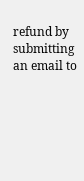refund by submitting an email to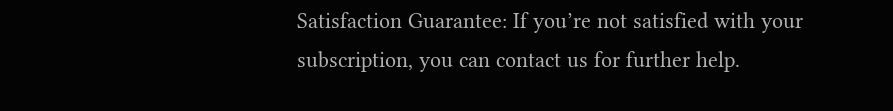Satisfaction Guarantee: If you’re not satisfied with your subscription, you can contact us for further help.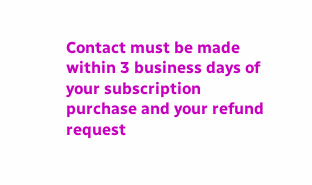Contact must be made within 3 business days of your subscription purchase and your refund request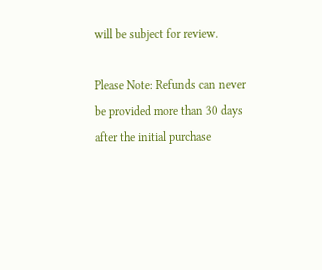will be subject for review.

Please Note: Refunds can never be provided more than 30 days after the initial purchase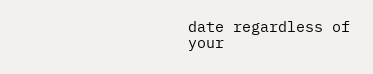date regardless of your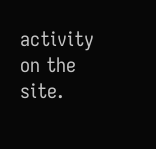activity on the site.